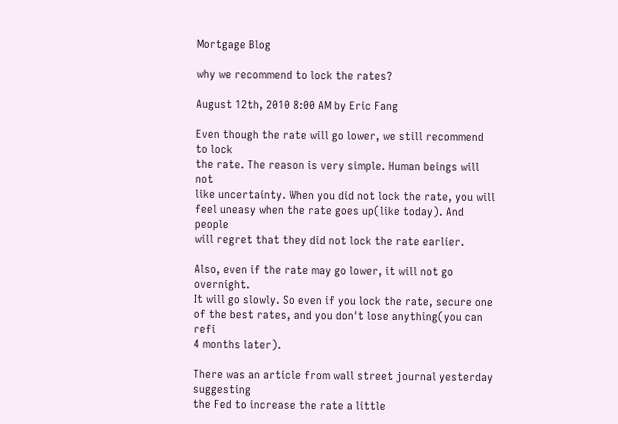Mortgage Blog

why we recommend to lock the rates?

August 12th, 2010 8:00 AM by Eric Fang

Even though the rate will go lower, we still recommend to lock
the rate. The reason is very simple. Human beings will not
like uncertainty. When you did not lock the rate, you will
feel uneasy when the rate goes up(like today). And people
will regret that they did not lock the rate earlier.

Also, even if the rate may go lower, it will not go overnight.
It will go slowly. So even if you lock the rate, secure one
of the best rates, and you don't lose anything(you can refi
4 months later).

There was an article from wall street journal yesterday suggesting
the Fed to increase the rate a little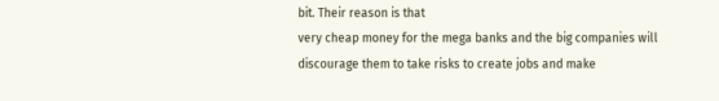bit. Their reason is that
very cheap money for the mega banks and the big companies will
discourage them to take risks to create jobs and make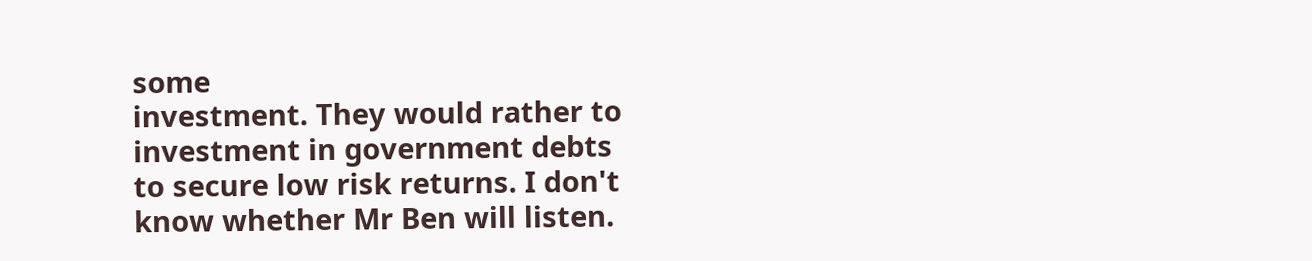some
investment. They would rather to investment in government debts
to secure low risk returns. I don't know whether Mr Ben will listen.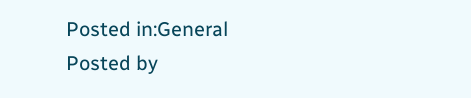Posted in:General
Posted by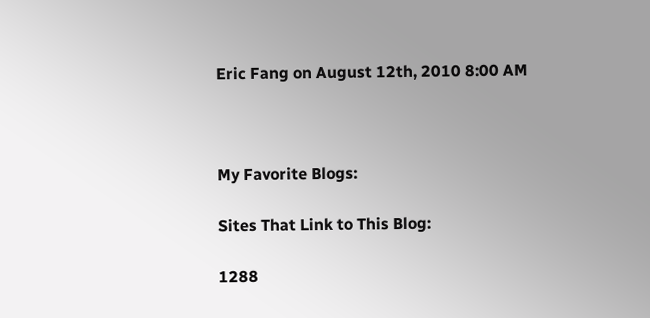Eric Fang on August 12th, 2010 8:00 AM



My Favorite Blogs:

Sites That Link to This Blog:

1288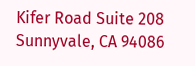Kifer Road Suite 208
Sunnyvale, CA 94086